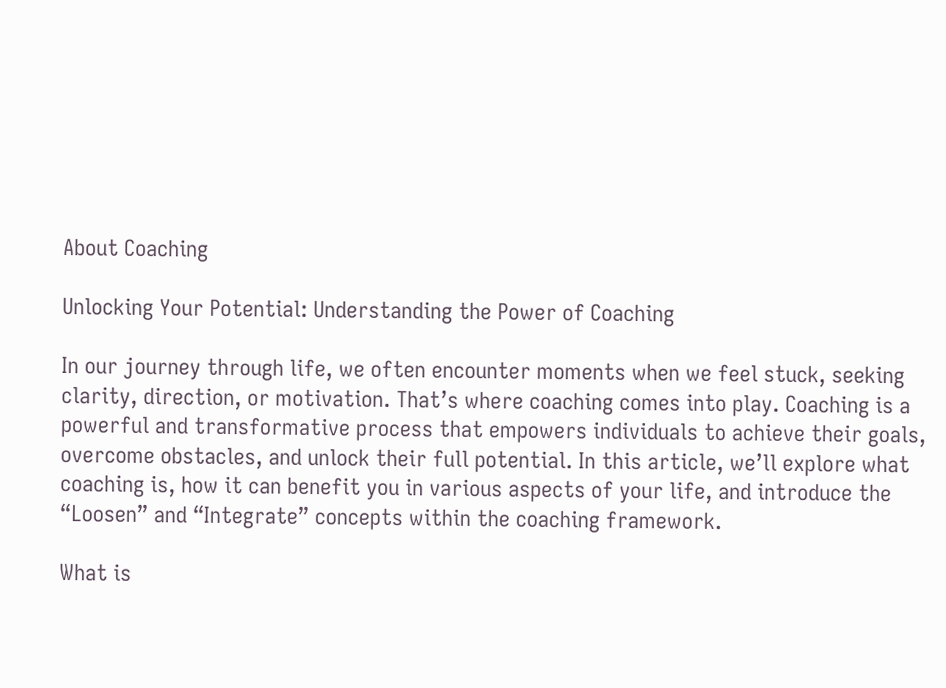About Coaching

Unlocking Your Potential: Understanding the Power of Coaching

In our journey through life, we often encounter moments when we feel stuck, seeking
clarity, direction, or motivation. That’s where coaching comes into play. Coaching is a
powerful and transformative process that empowers individuals to achieve their goals,
overcome obstacles, and unlock their full potential. In this article, we’ll explore what
coaching is, how it can benefit you in various aspects of your life, and introduce the
“Loosen” and “Integrate” concepts within the coaching framework.

What is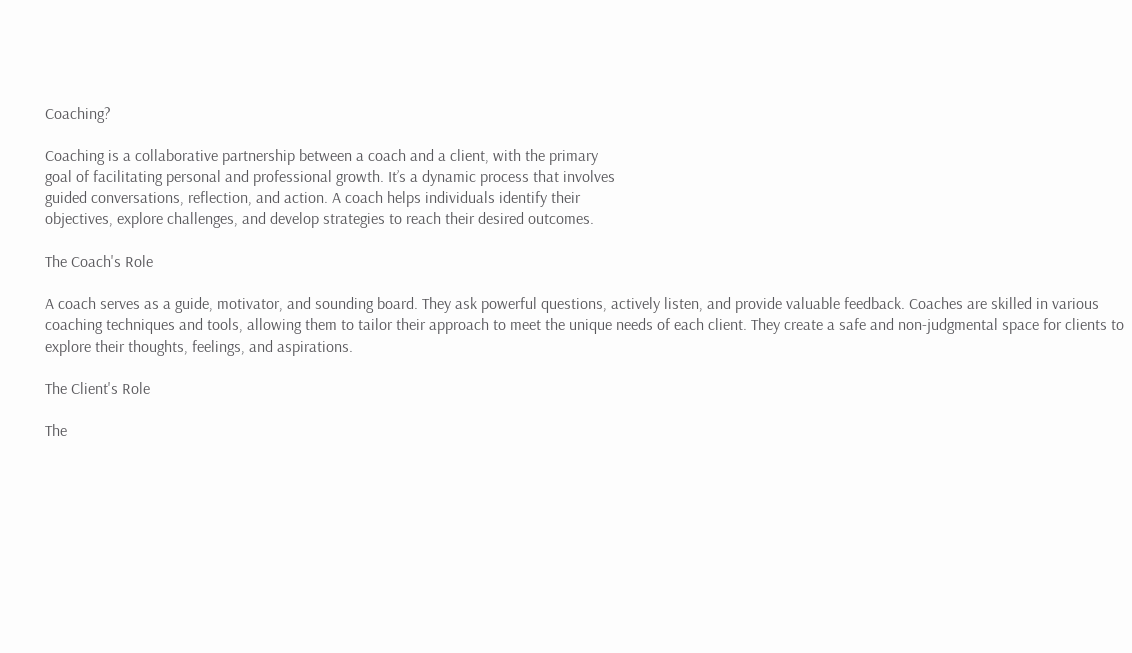Coaching?

Coaching is a collaborative partnership between a coach and a client, with the primary
goal of facilitating personal and professional growth. It’s a dynamic process that involves
guided conversations, reflection, and action. A coach helps individuals identify their
objectives, explore challenges, and develop strategies to reach their desired outcomes.

The Coach's Role

A coach serves as a guide, motivator, and sounding board. They ask powerful questions, actively listen, and provide valuable feedback. Coaches are skilled in various coaching techniques and tools, allowing them to tailor their approach to meet the unique needs of each client. They create a safe and non-judgmental space for clients to explore their thoughts, feelings, and aspirations.

The Client's Role

The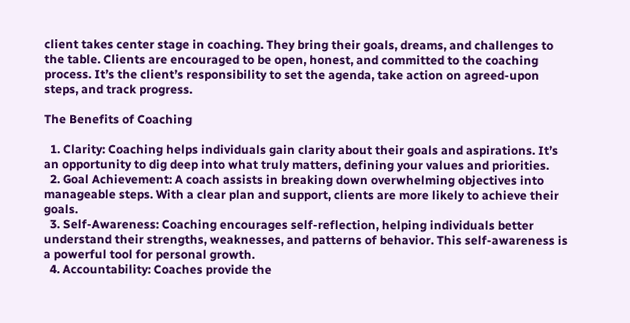client takes center stage in coaching. They bring their goals, dreams, and challenges to the table. Clients are encouraged to be open, honest, and committed to the coaching process. It’s the client’s responsibility to set the agenda, take action on agreed-upon steps, and track progress.

The Benefits of Coaching

  1. Clarity: Coaching helps individuals gain clarity about their goals and aspirations. It’s an opportunity to dig deep into what truly matters, defining your values and priorities.
  2. Goal Achievement: A coach assists in breaking down overwhelming objectives into manageable steps. With a clear plan and support, clients are more likely to achieve their goals.
  3. Self-Awareness: Coaching encourages self-reflection, helping individuals better understand their strengths, weaknesses, and patterns of behavior. This self-awareness is a powerful tool for personal growth.
  4. Accountability: Coaches provide the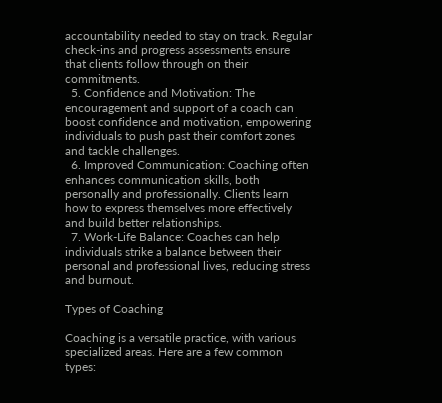accountability needed to stay on track. Regular check-ins and progress assessments ensure that clients follow through on their commitments.
  5. Confidence and Motivation: The encouragement and support of a coach can boost confidence and motivation, empowering individuals to push past their comfort zones and tackle challenges.
  6. Improved Communication: Coaching often enhances communication skills, both personally and professionally. Clients learn how to express themselves more effectively and build better relationships.
  7. Work-Life Balance: Coaches can help individuals strike a balance between their personal and professional lives, reducing stress and burnout.

Types of Coaching

Coaching is a versatile practice, with various specialized areas. Here are a few common types: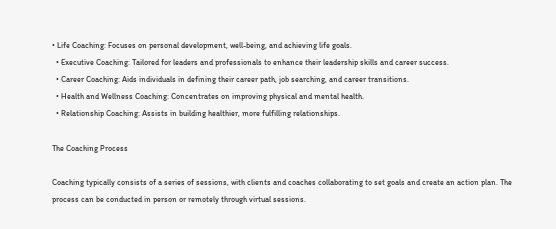• Life Coaching: Focuses on personal development, well-being, and achieving life goals.
  • Executive Coaching: Tailored for leaders and professionals to enhance their leadership skills and career success.
  • Career Coaching: Aids individuals in defining their career path, job searching, and career transitions.
  • Health and Wellness Coaching: Concentrates on improving physical and mental health.
  • Relationship Coaching: Assists in building healthier, more fulfilling relationships.

The Coaching Process

Coaching typically consists of a series of sessions, with clients and coaches collaborating to set goals and create an action plan. The process can be conducted in person or remotely through virtual sessions.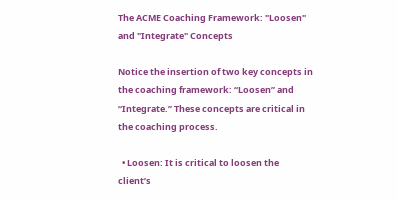The ACME Coaching Framework: "Loosen" and "Integrate" Concepts

Notice the insertion of two key concepts in the coaching framework: “Loosen” and “Integrate.” These concepts are critical in the coaching process.

  • Loosen: It is critical to loosen the client’s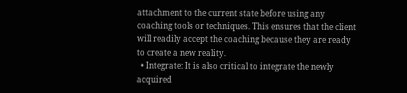attachment to the current state before using any coaching tools or techniques. This ensures that the client will readily accept the coaching because they are ready to create a new reality.
  • Integrate: It is also critical to integrate the newly acquired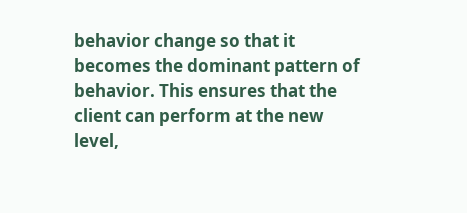behavior change so that it becomes the dominant pattern of behavior. This ensures that the client can perform at the new level,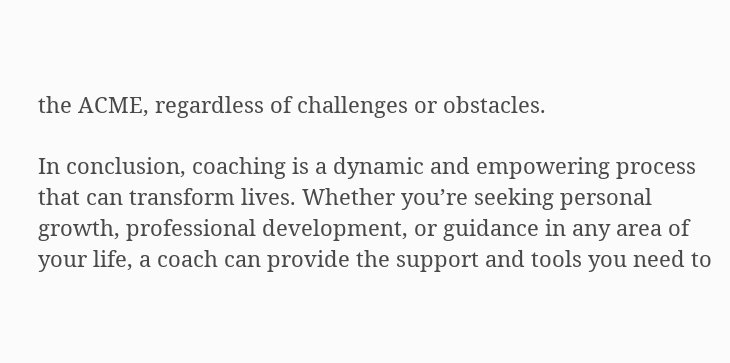the ACME, regardless of challenges or obstacles.

In conclusion, coaching is a dynamic and empowering process that can transform lives. Whether you’re seeking personal growth, professional development, or guidance in any area of your life, a coach can provide the support and tools you need to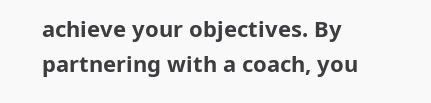achieve your objectives. By partnering with a coach, you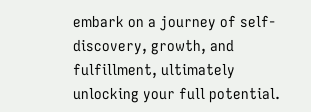embark on a journey of self-discovery, growth, and fulfillment, ultimately unlocking your full potential.